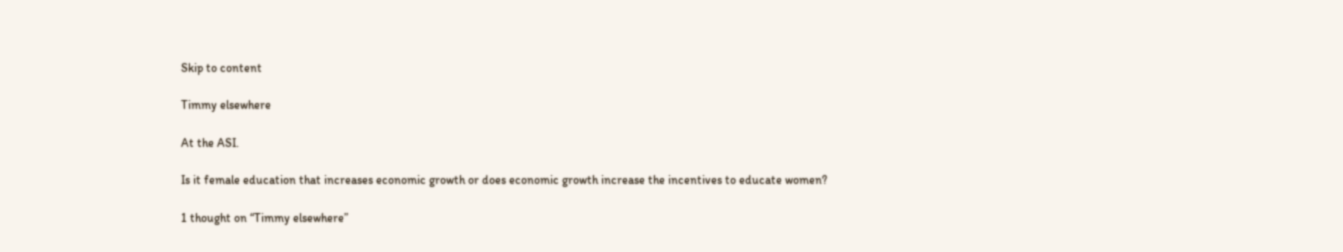Skip to content

Timmy elsewhere

At the ASI.

Is it female education that increases economic growth or does economic growth increase the incentives to educate women?

1 thought on “Timmy elsewhere”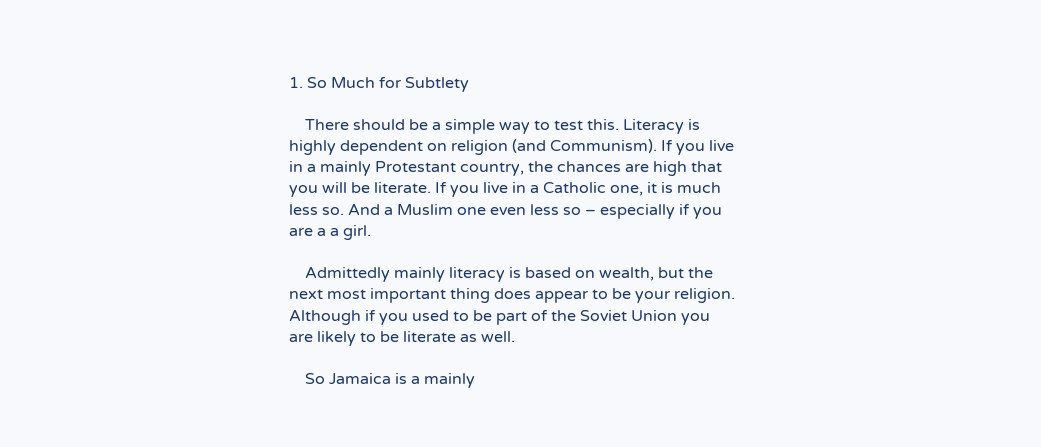1. So Much for Subtlety

    There should be a simple way to test this. Literacy is highly dependent on religion (and Communism). If you live in a mainly Protestant country, the chances are high that you will be literate. If you live in a Catholic one, it is much less so. And a Muslim one even less so – especially if you are a a girl.

    Admittedly mainly literacy is based on wealth, but the next most important thing does appear to be your religion. Although if you used to be part of the Soviet Union you are likely to be literate as well.

    So Jamaica is a mainly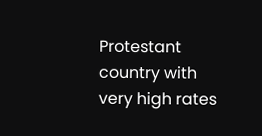Protestant country with very high rates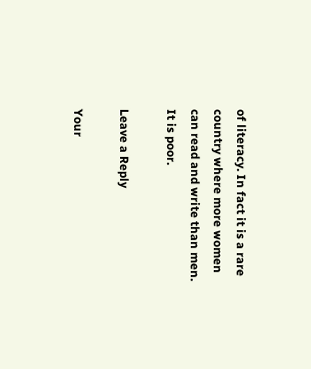of literacy. In fact it is a rare country where more women can read and write than men. It is poor.

Leave a Reply

Your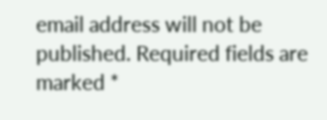email address will not be published. Required fields are marked *